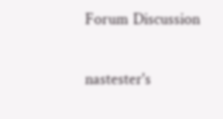Forum Discussion

nastester's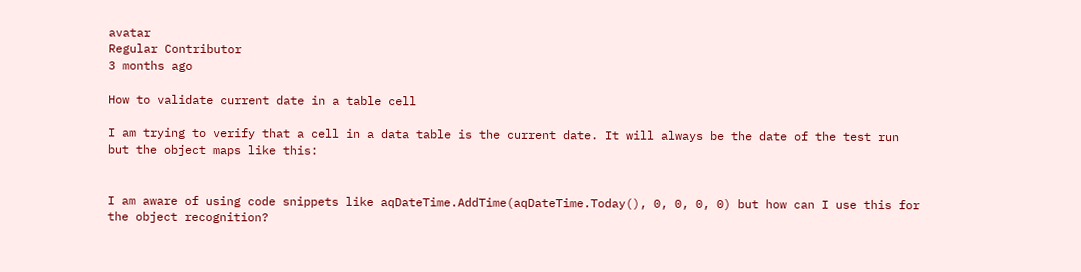avatar
Regular Contributor
3 months ago

How to validate current date in a table cell

I am trying to verify that a cell in a data table is the current date. It will always be the date of the test run but the object maps like this:


I am aware of using code snippets like aqDateTime.AddTime(aqDateTime.Today(), 0, 0, 0, 0) but how can I use this for the object recognition?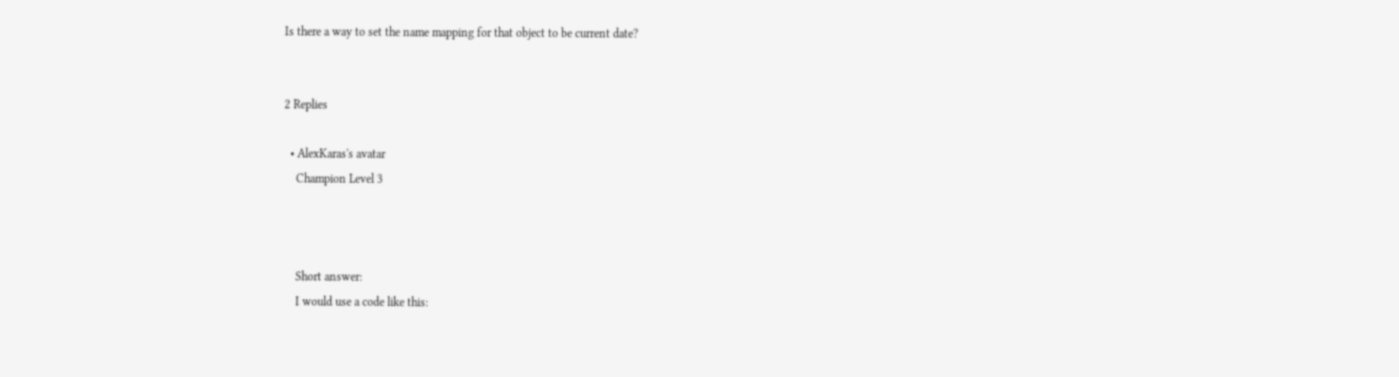Is there a way to set the name mapping for that object to be current date?


2 Replies

  • AlexKaras's avatar
    Champion Level 3



    Short answer:
    I would use a code like this: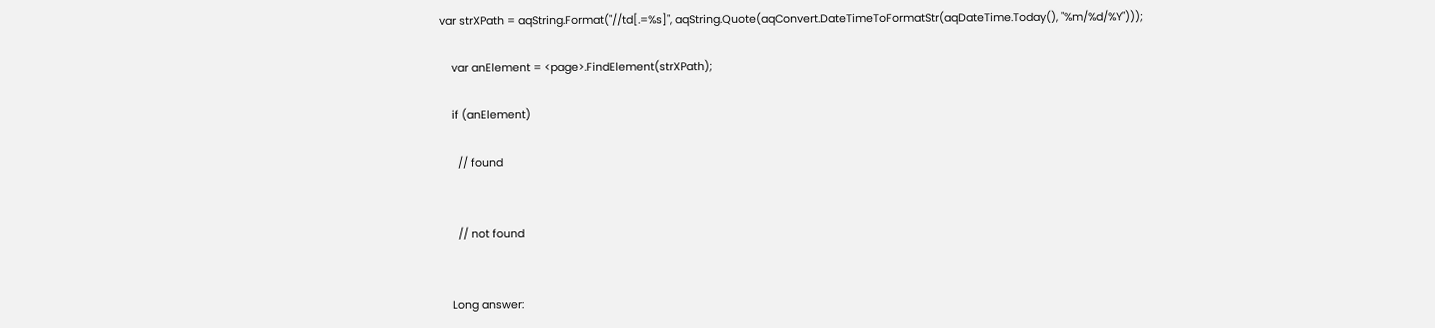var strXPath = aqString.Format("//td[.=%s]", aqString.Quote(aqConvert.DateTimeToFormatStr(aqDateTime.Today(), "%m/%d/%Y")));

    var anElement = <page>.FindElement(strXPath);

    if (anElement)

      // found


      // not found


    Long answer: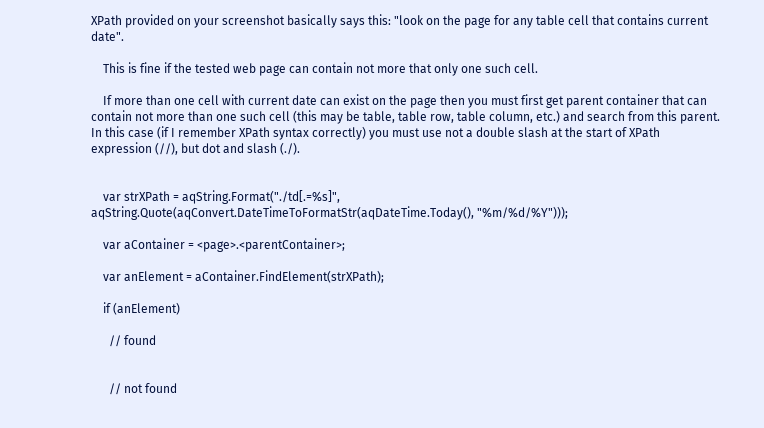XPath provided on your screenshot basically says this: "look on the page for any table cell that contains current date".

    This is fine if the tested web page can contain not more that only one such cell.

    If more than one cell with current date can exist on the page then you must first get parent container that can contain not more than one such cell (this may be table, table row, table column, etc.) and search from this parent. In this case (if I remember XPath syntax correctly) you must use not a double slash at the start of XPath expression (//), but dot and slash (./).


    var strXPath = aqString.Format("./td[.=%s]", aqString.Quote(aqConvert.DateTimeToFormatStr(aqDateTime.Today(), "%m/%d/%Y")));

    var aContainer = <page>.<parentContainer>;

    var anElement = aContainer.FindElement(strXPath);

    if (anElement)

      // found


      // not found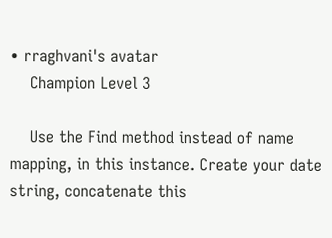• rraghvani's avatar
    Champion Level 3

    Use the Find method instead of name mapping, in this instance. Create your date string, concatenate this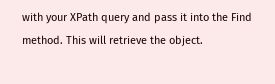with your XPath query and pass it into the Find method. This will retrieve the object.